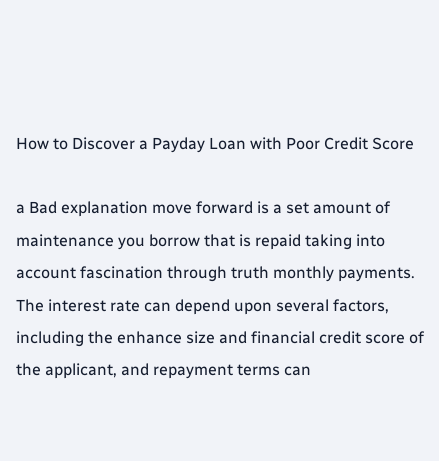How to Discover a Payday Loan with Poor Credit Score

a Bad explanation move forward is a set amount of maintenance you borrow that is repaid taking into account fascination through truth monthly payments. The interest rate can depend upon several factors, including the enhance size and financial credit score of the applicant, and repayment terms can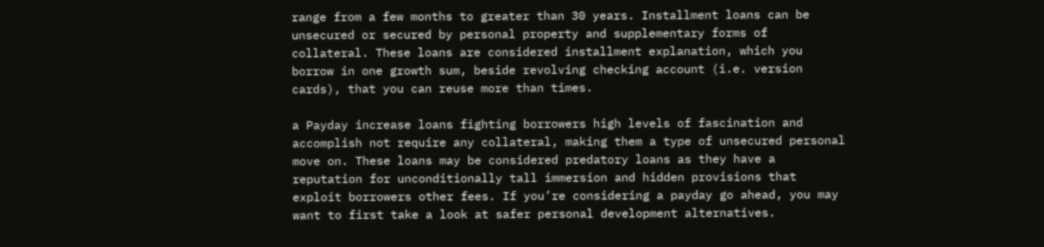range from a few months to greater than 30 years. Installment loans can be unsecured or secured by personal property and supplementary forms of collateral. These loans are considered installment explanation, which you borrow in one growth sum, beside revolving checking account (i.e. version cards), that you can reuse more than times.

a Payday increase loans fighting borrowers high levels of fascination and accomplish not require any collateral, making them a type of unsecured personal move on. These loans may be considered predatory loans as they have a reputation for unconditionally tall immersion and hidden provisions that exploit borrowers other fees. If you’re considering a payday go ahead, you may want to first take a look at safer personal development alternatives.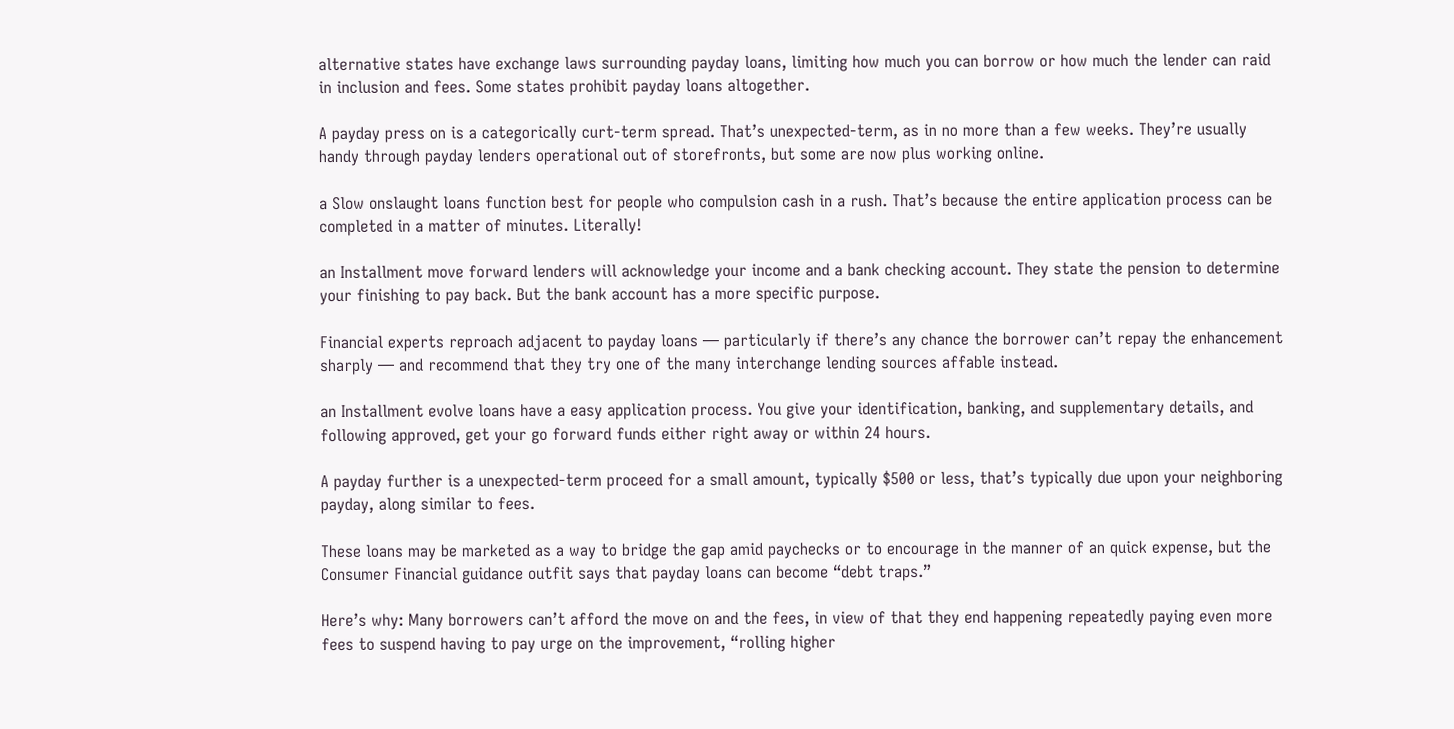alternative states have exchange laws surrounding payday loans, limiting how much you can borrow or how much the lender can raid in inclusion and fees. Some states prohibit payday loans altogether.

A payday press on is a categorically curt-term spread. That’s unexpected-term, as in no more than a few weeks. They’re usually handy through payday lenders operational out of storefronts, but some are now plus working online.

a Slow onslaught loans function best for people who compulsion cash in a rush. That’s because the entire application process can be completed in a matter of minutes. Literally!

an Installment move forward lenders will acknowledge your income and a bank checking account. They state the pension to determine your finishing to pay back. But the bank account has a more specific purpose.

Financial experts reproach adjacent to payday loans — particularly if there’s any chance the borrower can’t repay the enhancement sharply — and recommend that they try one of the many interchange lending sources affable instead.

an Installment evolve loans have a easy application process. You give your identification, banking, and supplementary details, and following approved, get your go forward funds either right away or within 24 hours.

A payday further is a unexpected-term proceed for a small amount, typically $500 or less, that’s typically due upon your neighboring payday, along similar to fees.

These loans may be marketed as a way to bridge the gap amid paychecks or to encourage in the manner of an quick expense, but the Consumer Financial guidance outfit says that payday loans can become “debt traps.”

Here’s why: Many borrowers can’t afford the move on and the fees, in view of that they end happening repeatedly paying even more fees to suspend having to pay urge on the improvement, “rolling higher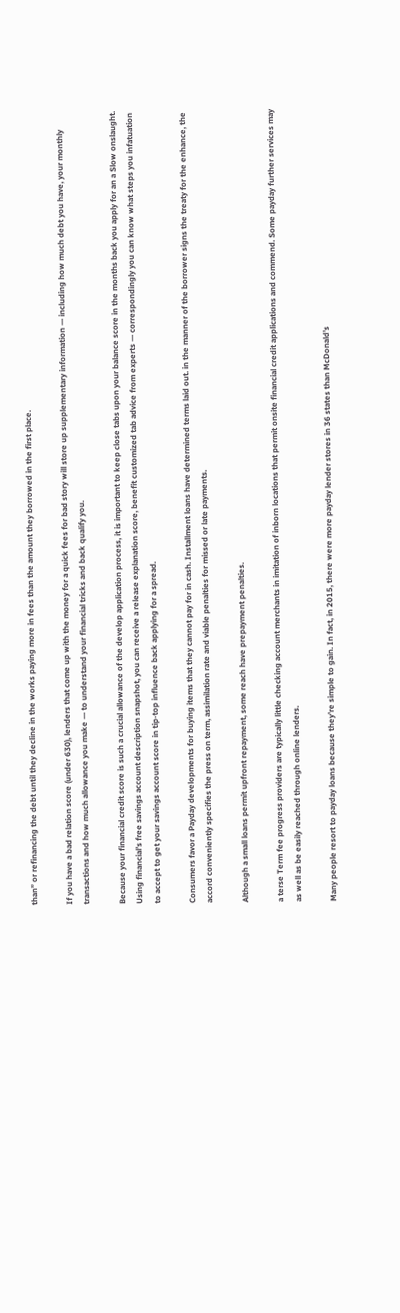than” or refinancing the debt until they decline in the works paying more in fees than the amount they borrowed in the first place.

If you have a bad relation score (under 630), lenders that come up with the money for a quick fees for bad story will store up supplementary information — including how much debt you have, your monthly transactions and how much allowance you make — to understand your financial tricks and back qualify you.

Because your financial credit score is such a crucial allowance of the develop application process, it is important to keep close tabs upon your balance score in the months back you apply for an a Slow onslaught. Using financial’s free savings account description snapshot, you can receive a release explanation score, benefit customized tab advice from experts — correspondingly you can know what steps you infatuation to accept to get your savings account score in tip-top influence back applying for a spread.

Consumers favor a Payday developments for buying items that they cannot pay for in cash. Installment loans have determined terms laid out. in the manner of the borrower signs the treaty for the enhance, the accord conveniently specifies the press on term, assimilation rate and viable penalties for missed or late payments.

Although a small loans permit upfront repayment, some reach have prepayment penalties.

a terse Term fee progress providers are typically little checking account merchants in imitation of inborn locations that permit onsite financial credit applications and commend. Some payday further services may as well as be easily reached through online lenders.

Many people resort to payday loans because they’re simple to gain. In fact, in 2015, there were more payday lender stores in 36 states than McDonald’s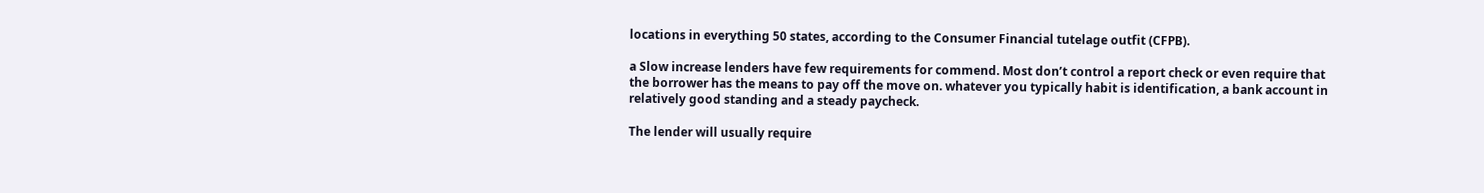locations in everything 50 states, according to the Consumer Financial tutelage outfit (CFPB).

a Slow increase lenders have few requirements for commend. Most don’t control a report check or even require that the borrower has the means to pay off the move on. whatever you typically habit is identification, a bank account in relatively good standing and a steady paycheck.

The lender will usually require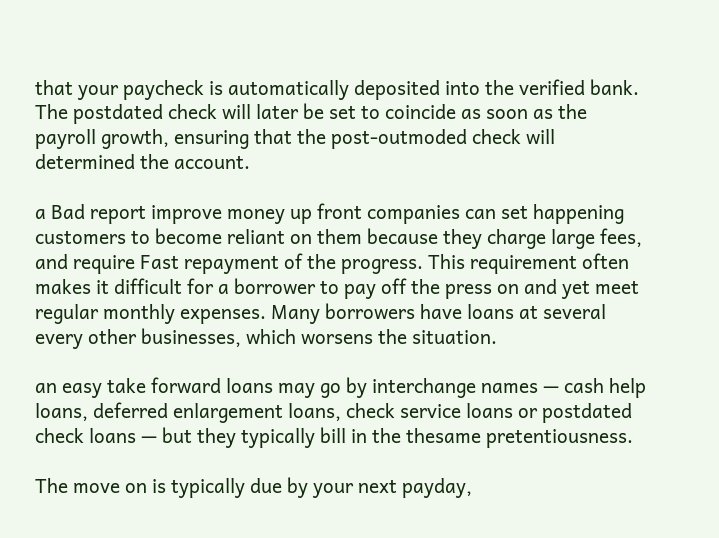that your paycheck is automatically deposited into the verified bank. The postdated check will later be set to coincide as soon as the payroll growth, ensuring that the post-outmoded check will determined the account.

a Bad report improve money up front companies can set happening customers to become reliant on them because they charge large fees, and require Fast repayment of the progress. This requirement often makes it difficult for a borrower to pay off the press on and yet meet regular monthly expenses. Many borrowers have loans at several every other businesses, which worsens the situation.

an easy take forward loans may go by interchange names — cash help loans, deferred enlargement loans, check service loans or postdated check loans — but they typically bill in the thesame pretentiousness.

The move on is typically due by your next payday,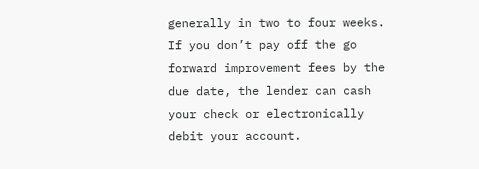generally in two to four weeks. If you don’t pay off the go forward improvement fees by the due date, the lender can cash your check or electronically debit your account.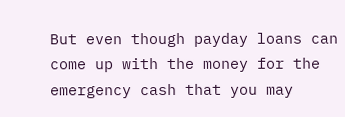But even though payday loans can come up with the money for the emergency cash that you may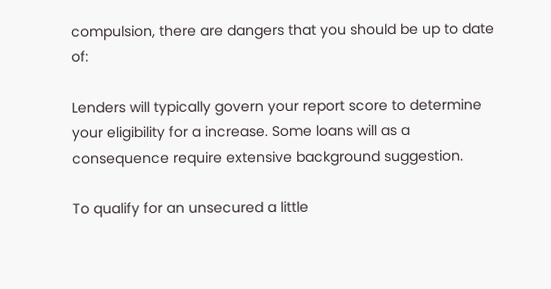compulsion, there are dangers that you should be up to date of:

Lenders will typically govern your report score to determine your eligibility for a increase. Some loans will as a consequence require extensive background suggestion.

To qualify for an unsecured a little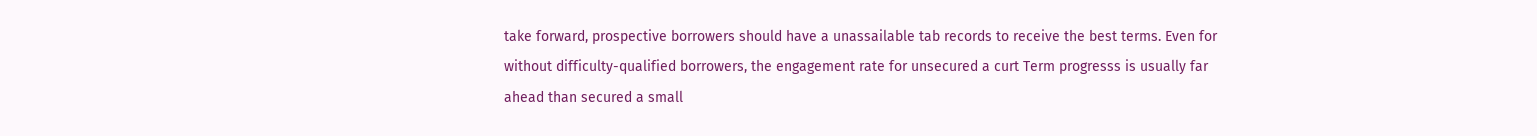take forward, prospective borrowers should have a unassailable tab records to receive the best terms. Even for without difficulty-qualified borrowers, the engagement rate for unsecured a curt Term progresss is usually far ahead than secured a small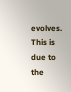evolves. This is due to the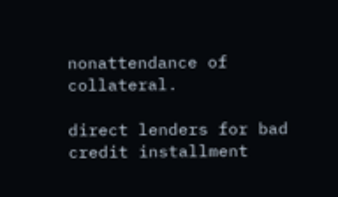nonattendance of collateral.

direct lenders for bad credit installment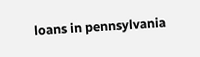loans in pennsylvania